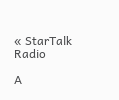« StarTalk Radio

A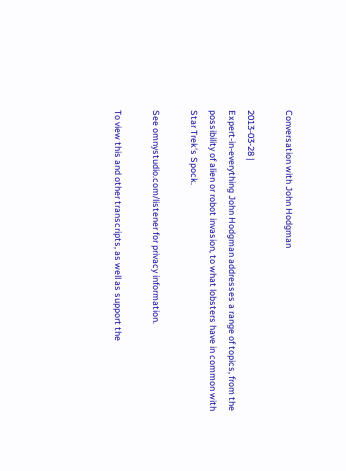Conversation with John Hodgman

2013-03-28 |
Expert-in-everything John Hodgman addresses a range of topics, from the possibility of alien or robot invasion, to what lobsters have in common with Star Trek's Spock.

See omnystudio.com/listener for privacy information.

To view this and other transcripts, as well as support the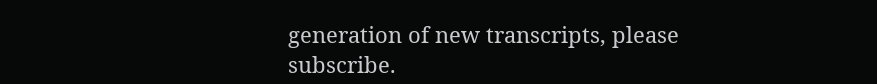generation of new transcripts, please subscribe.